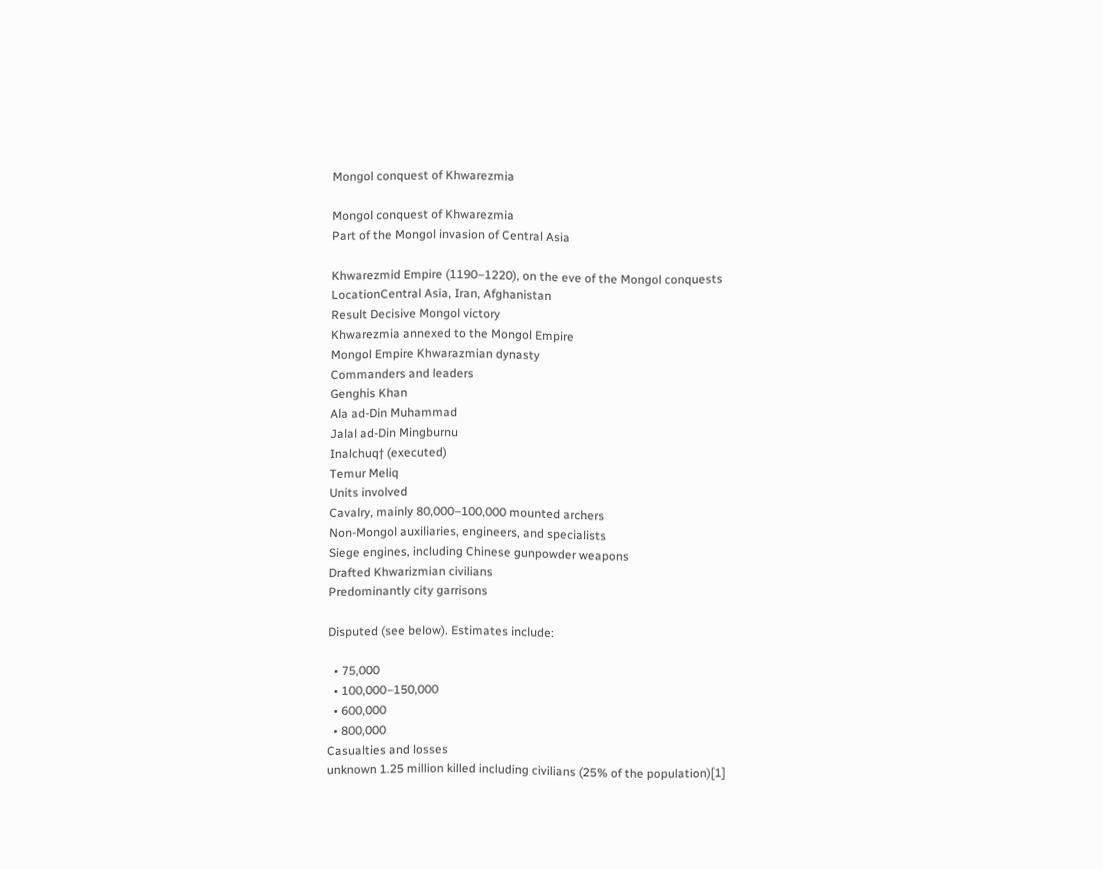Mongol conquest of Khwarezmia

Mongol conquest of Khwarezmia
Part of the Mongol invasion of Central Asia

Khwarezmid Empire (1190–1220), on the eve of the Mongol conquests
LocationCentral Asia, Iran, Afghanistan
Result Decisive Mongol victory
Khwarezmia annexed to the Mongol Empire
Mongol Empire Khwarazmian dynasty
Commanders and leaders
Genghis Khan
Ala ad-Din Muhammad
Jalal ad-Din Mingburnu
Inalchuq† (executed)
Temur Meliq
Units involved
Cavalry, mainly 80,000–100,000 mounted archers
Non-Mongol auxiliaries, engineers, and specialists
Siege engines, including Chinese gunpowder weapons
Drafted Khwarizmian civilians
Predominantly city garrisons

Disputed (see below). Estimates include:

  • 75,000
  • 100,000–150,000
  • 600,000
  • 800,000
Casualties and losses
unknown 1.25 million killed including civilians (25% of the population)[1]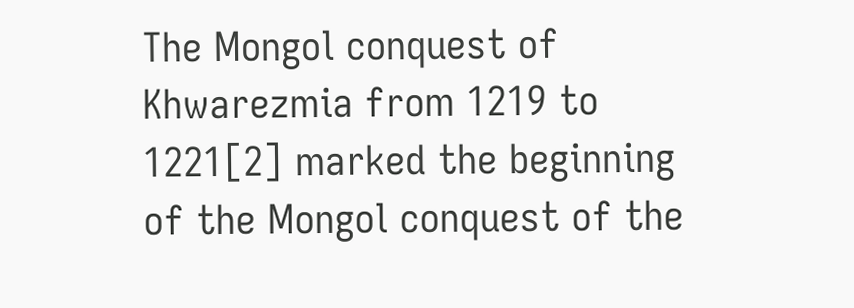The Mongol conquest of Khwarezmia from 1219 to 1221[2] marked the beginning of the Mongol conquest of the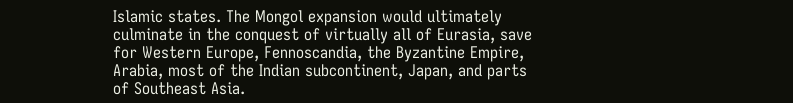Islamic states. The Mongol expansion would ultimately culminate in the conquest of virtually all of Eurasia, save for Western Europe, Fennoscandia, the Byzantine Empire, Arabia, most of the Indian subcontinent, Japan, and parts of Southeast Asia.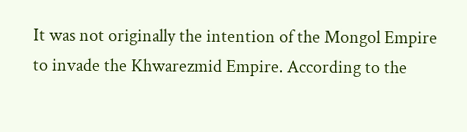It was not originally the intention of the Mongol Empire to invade the Khwarezmid Empire. According to the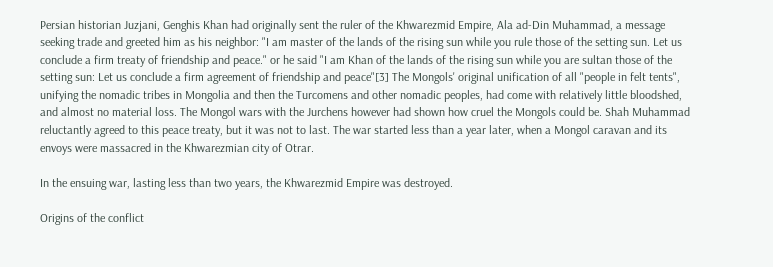Persian historian Juzjani, Genghis Khan had originally sent the ruler of the Khwarezmid Empire, Ala ad-Din Muhammad, a message seeking trade and greeted him as his neighbor: "I am master of the lands of the rising sun while you rule those of the setting sun. Let us conclude a firm treaty of friendship and peace." or he said "I am Khan of the lands of the rising sun while you are sultan those of the setting sun: Let us conclude a firm agreement of friendship and peace"[3] The Mongols' original unification of all "people in felt tents", unifying the nomadic tribes in Mongolia and then the Turcomens and other nomadic peoples, had come with relatively little bloodshed, and almost no material loss. The Mongol wars with the Jurchens however had shown how cruel the Mongols could be. Shah Muhammad reluctantly agreed to this peace treaty, but it was not to last. The war started less than a year later, when a Mongol caravan and its envoys were massacred in the Khwarezmian city of Otrar.

In the ensuing war, lasting less than two years, the Khwarezmid Empire was destroyed.

Origins of the conflict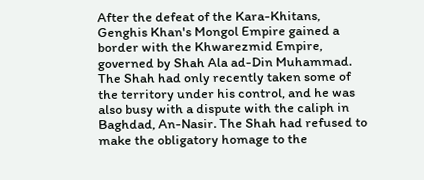After the defeat of the Kara-Khitans, Genghis Khan's Mongol Empire gained a border with the Khwarezmid Empire, governed by Shah Ala ad-Din Muhammad. The Shah had only recently taken some of the territory under his control, and he was also busy with a dispute with the caliph in Baghdad, An-Nasir. The Shah had refused to make the obligatory homage to the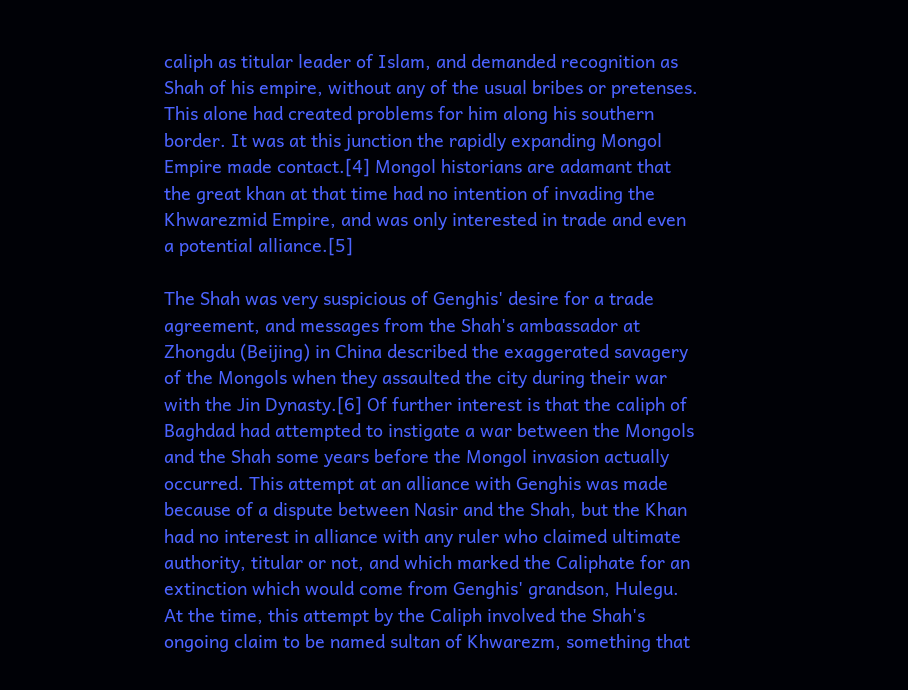caliph as titular leader of Islam, and demanded recognition as Shah of his empire, without any of the usual bribes or pretenses. This alone had created problems for him along his southern border. It was at this junction the rapidly expanding Mongol Empire made contact.[4] Mongol historians are adamant that the great khan at that time had no intention of invading the Khwarezmid Empire, and was only interested in trade and even a potential alliance.[5]

The Shah was very suspicious of Genghis' desire for a trade agreement, and messages from the Shah's ambassador at Zhongdu (Beijing) in China described the exaggerated savagery of the Mongols when they assaulted the city during their war with the Jin Dynasty.[6] Of further interest is that the caliph of Baghdad had attempted to instigate a war between the Mongols and the Shah some years before the Mongol invasion actually occurred. This attempt at an alliance with Genghis was made because of a dispute between Nasir and the Shah, but the Khan had no interest in alliance with any ruler who claimed ultimate authority, titular or not, and which marked the Caliphate for an extinction which would come from Genghis' grandson, Hulegu. At the time, this attempt by the Caliph involved the Shah's ongoing claim to be named sultan of Khwarezm, something that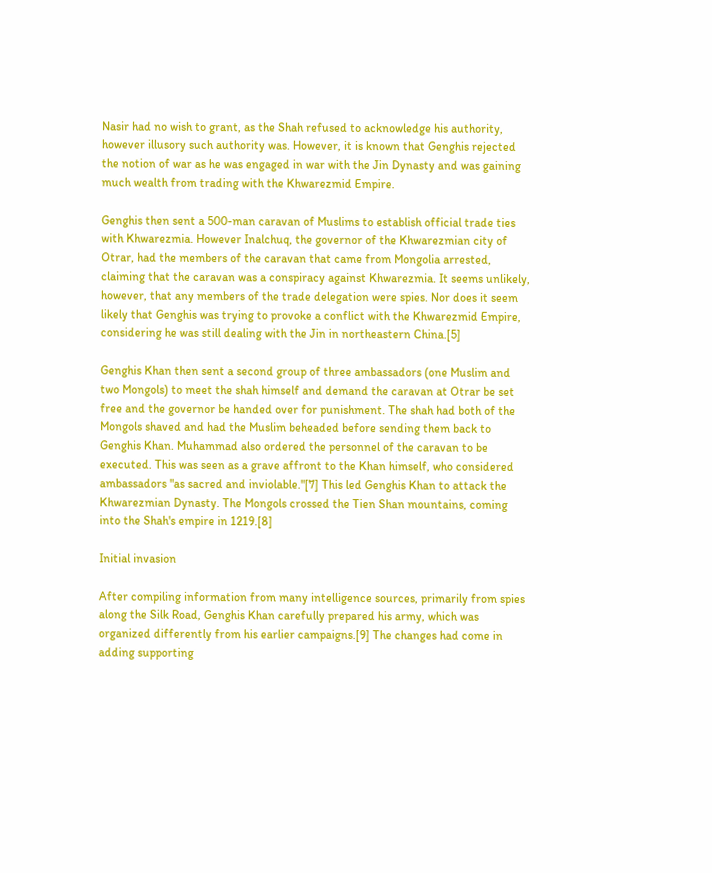Nasir had no wish to grant, as the Shah refused to acknowledge his authority, however illusory such authority was. However, it is known that Genghis rejected the notion of war as he was engaged in war with the Jin Dynasty and was gaining much wealth from trading with the Khwarezmid Empire.

Genghis then sent a 500-man caravan of Muslims to establish official trade ties with Khwarezmia. However Inalchuq, the governor of the Khwarezmian city of Otrar, had the members of the caravan that came from Mongolia arrested, claiming that the caravan was a conspiracy against Khwarezmia. It seems unlikely, however, that any members of the trade delegation were spies. Nor does it seem likely that Genghis was trying to provoke a conflict with the Khwarezmid Empire, considering he was still dealing with the Jin in northeastern China.[5]

Genghis Khan then sent a second group of three ambassadors (one Muslim and two Mongols) to meet the shah himself and demand the caravan at Otrar be set free and the governor be handed over for punishment. The shah had both of the Mongols shaved and had the Muslim beheaded before sending them back to Genghis Khan. Muhammad also ordered the personnel of the caravan to be executed. This was seen as a grave affront to the Khan himself, who considered ambassadors "as sacred and inviolable."[7] This led Genghis Khan to attack the Khwarezmian Dynasty. The Mongols crossed the Tien Shan mountains, coming into the Shah's empire in 1219.[8]

Initial invasion

After compiling information from many intelligence sources, primarily from spies along the Silk Road, Genghis Khan carefully prepared his army, which was organized differently from his earlier campaigns.[9] The changes had come in adding supporting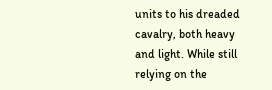units to his dreaded cavalry, both heavy and light. While still relying on the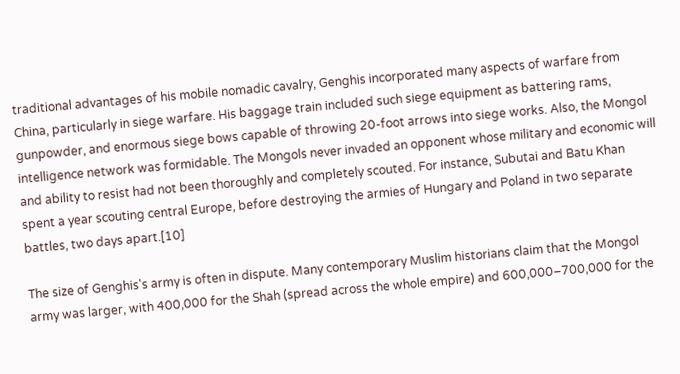traditional advantages of his mobile nomadic cavalry, Genghis incorporated many aspects of warfare from China, particularly in siege warfare. His baggage train included such siege equipment as battering rams, gunpowder, and enormous siege bows capable of throwing 20-foot arrows into siege works. Also, the Mongol intelligence network was formidable. The Mongols never invaded an opponent whose military and economic will and ability to resist had not been thoroughly and completely scouted. For instance, Subutai and Batu Khan spent a year scouting central Europe, before destroying the armies of Hungary and Poland in two separate battles, two days apart.[10]

The size of Genghis's army is often in dispute. Many contemporary Muslim historians claim that the Mongol army was larger, with 400,000 for the Shah (spread across the whole empire) and 600,000–700,000 for the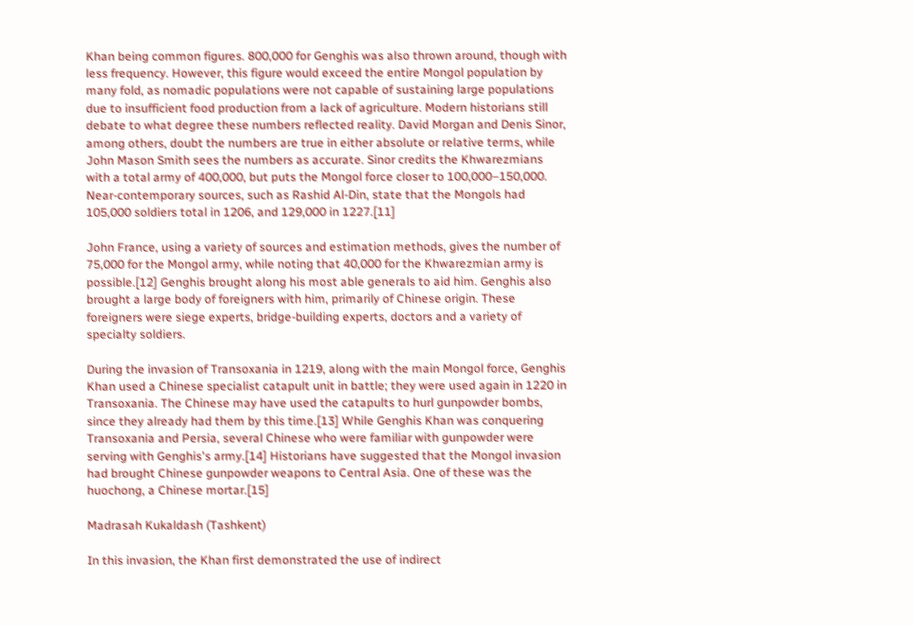Khan being common figures. 800,000 for Genghis was also thrown around, though with less frequency. However, this figure would exceed the entire Mongol population by many fold, as nomadic populations were not capable of sustaining large populations due to insufficient food production from a lack of agriculture. Modern historians still debate to what degree these numbers reflected reality. David Morgan and Denis Sinor, among others, doubt the numbers are true in either absolute or relative terms, while John Mason Smith sees the numbers as accurate. Sinor credits the Khwarezmians with a total army of 400,000, but puts the Mongol force closer to 100,000–150,000. Near-contemporary sources, such as Rashid Al-Din, state that the Mongols had 105,000 soldiers total in 1206, and 129,000 in 1227.[11]

John France, using a variety of sources and estimation methods, gives the number of 75,000 for the Mongol army, while noting that 40,000 for the Khwarezmian army is possible.[12] Genghis brought along his most able generals to aid him. Genghis also brought a large body of foreigners with him, primarily of Chinese origin. These foreigners were siege experts, bridge-building experts, doctors and a variety of specialty soldiers.

During the invasion of Transoxania in 1219, along with the main Mongol force, Genghis Khan used a Chinese specialist catapult unit in battle; they were used again in 1220 in Transoxania. The Chinese may have used the catapults to hurl gunpowder bombs, since they already had them by this time.[13] While Genghis Khan was conquering Transoxania and Persia, several Chinese who were familiar with gunpowder were serving with Genghis's army.[14] Historians have suggested that the Mongol invasion had brought Chinese gunpowder weapons to Central Asia. One of these was the huochong, a Chinese mortar.[15]

Madrasah Kukaldash (Tashkent)

In this invasion, the Khan first demonstrated the use of indirect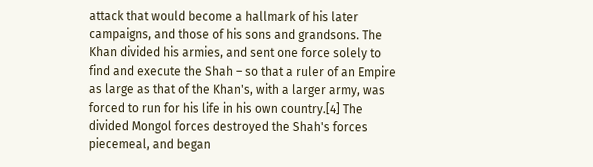attack that would become a hallmark of his later campaigns, and those of his sons and grandsons. The Khan divided his armies, and sent one force solely to find and execute the Shah – so that a ruler of an Empire as large as that of the Khan's, with a larger army, was forced to run for his life in his own country.[4] The divided Mongol forces destroyed the Shah's forces piecemeal, and began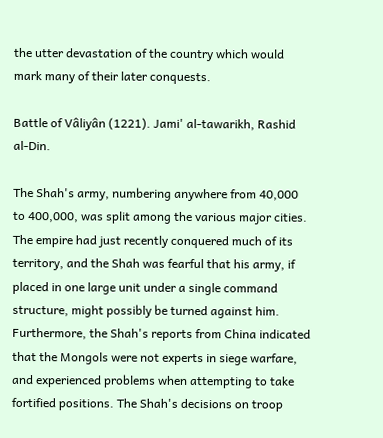the utter devastation of the country which would mark many of their later conquests.

Battle of Vâliyân (1221). Jami' al-tawarikh, Rashid al-Din.

The Shah's army, numbering anywhere from 40,000 to 400,000, was split among the various major cities. The empire had just recently conquered much of its territory, and the Shah was fearful that his army, if placed in one large unit under a single command structure, might possibly be turned against him. Furthermore, the Shah's reports from China indicated that the Mongols were not experts in siege warfare, and experienced problems when attempting to take fortified positions. The Shah's decisions on troop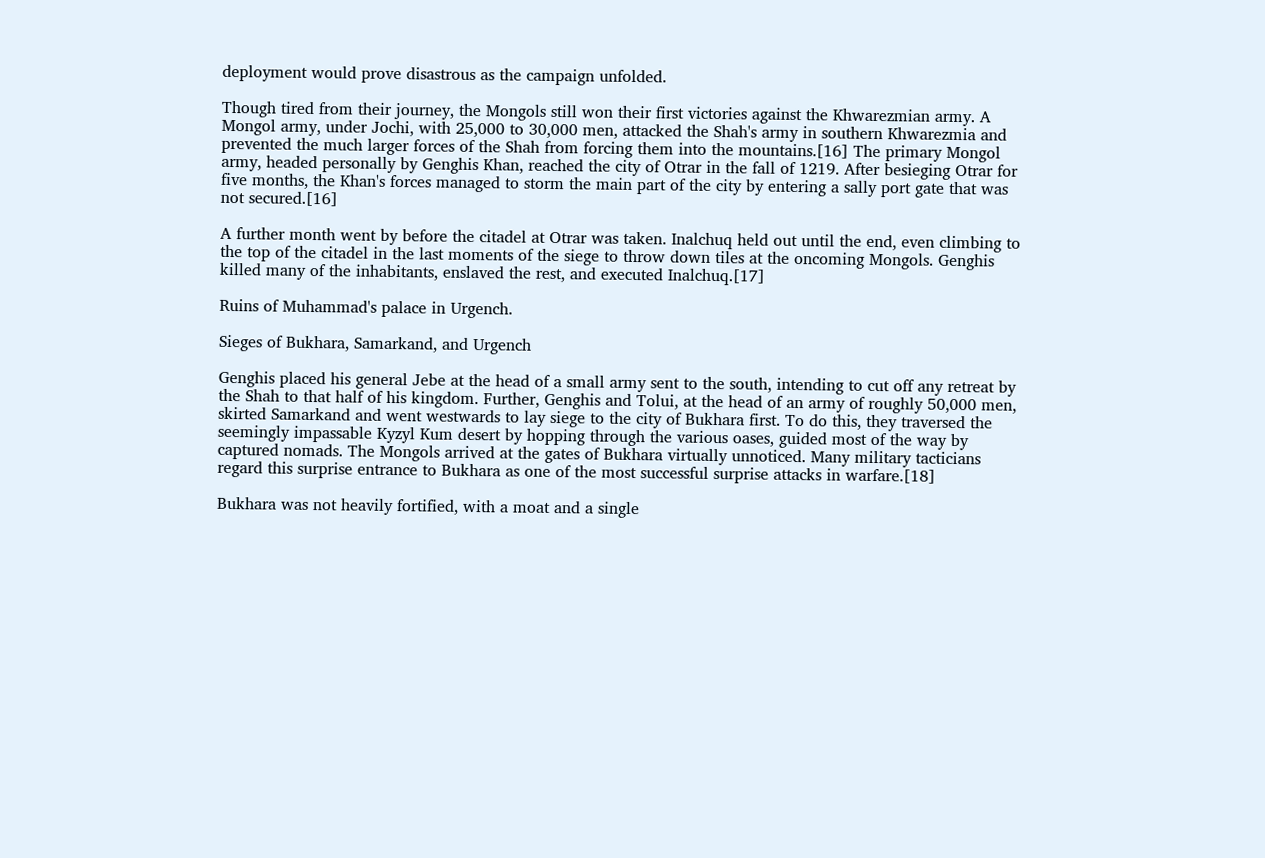deployment would prove disastrous as the campaign unfolded.

Though tired from their journey, the Mongols still won their first victories against the Khwarezmian army. A Mongol army, under Jochi, with 25,000 to 30,000 men, attacked the Shah's army in southern Khwarezmia and prevented the much larger forces of the Shah from forcing them into the mountains.[16] The primary Mongol army, headed personally by Genghis Khan, reached the city of Otrar in the fall of 1219. After besieging Otrar for five months, the Khan's forces managed to storm the main part of the city by entering a sally port gate that was not secured.[16]

A further month went by before the citadel at Otrar was taken. Inalchuq held out until the end, even climbing to the top of the citadel in the last moments of the siege to throw down tiles at the oncoming Mongols. Genghis killed many of the inhabitants, enslaved the rest, and executed Inalchuq.[17]

Ruins of Muhammad's palace in Urgench.

Sieges of Bukhara, Samarkand, and Urgench

Genghis placed his general Jebe at the head of a small army sent to the south, intending to cut off any retreat by the Shah to that half of his kingdom. Further, Genghis and Tolui, at the head of an army of roughly 50,000 men, skirted Samarkand and went westwards to lay siege to the city of Bukhara first. To do this, they traversed the seemingly impassable Kyzyl Kum desert by hopping through the various oases, guided most of the way by captured nomads. The Mongols arrived at the gates of Bukhara virtually unnoticed. Many military tacticians regard this surprise entrance to Bukhara as one of the most successful surprise attacks in warfare.[18]

Bukhara was not heavily fortified, with a moat and a single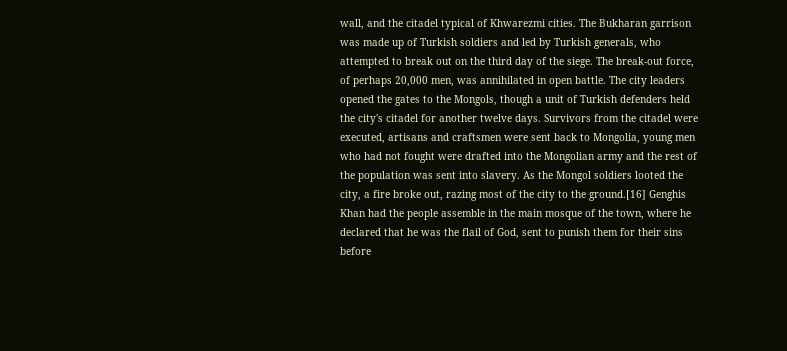wall, and the citadel typical of Khwarezmi cities. The Bukharan garrison was made up of Turkish soldiers and led by Turkish generals, who attempted to break out on the third day of the siege. The break-out force, of perhaps 20,000 men, was annihilated in open battle. The city leaders opened the gates to the Mongols, though a unit of Turkish defenders held the city's citadel for another twelve days. Survivors from the citadel were executed, artisans and craftsmen were sent back to Mongolia, young men who had not fought were drafted into the Mongolian army and the rest of the population was sent into slavery. As the Mongol soldiers looted the city, a fire broke out, razing most of the city to the ground.[16] Genghis Khan had the people assemble in the main mosque of the town, where he declared that he was the flail of God, sent to punish them for their sins before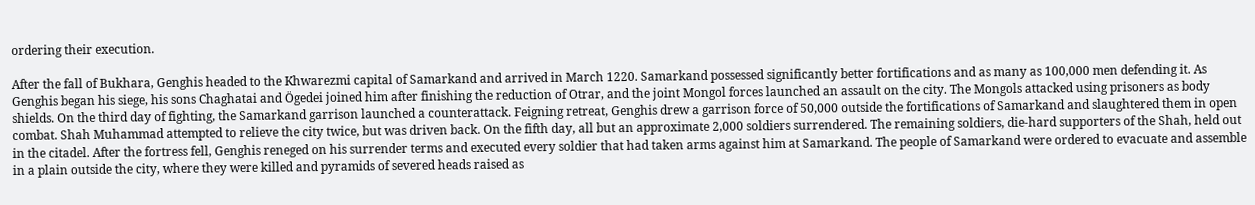ordering their execution.

After the fall of Bukhara, Genghis headed to the Khwarezmi capital of Samarkand and arrived in March 1220. Samarkand possessed significantly better fortifications and as many as 100,000 men defending it. As Genghis began his siege, his sons Chaghatai and Ögedei joined him after finishing the reduction of Otrar, and the joint Mongol forces launched an assault on the city. The Mongols attacked using prisoners as body shields. On the third day of fighting, the Samarkand garrison launched a counterattack. Feigning retreat, Genghis drew a garrison force of 50,000 outside the fortifications of Samarkand and slaughtered them in open combat. Shah Muhammad attempted to relieve the city twice, but was driven back. On the fifth day, all but an approximate 2,000 soldiers surrendered. The remaining soldiers, die-hard supporters of the Shah, held out in the citadel. After the fortress fell, Genghis reneged on his surrender terms and executed every soldier that had taken arms against him at Samarkand. The people of Samarkand were ordered to evacuate and assemble in a plain outside the city, where they were killed and pyramids of severed heads raised as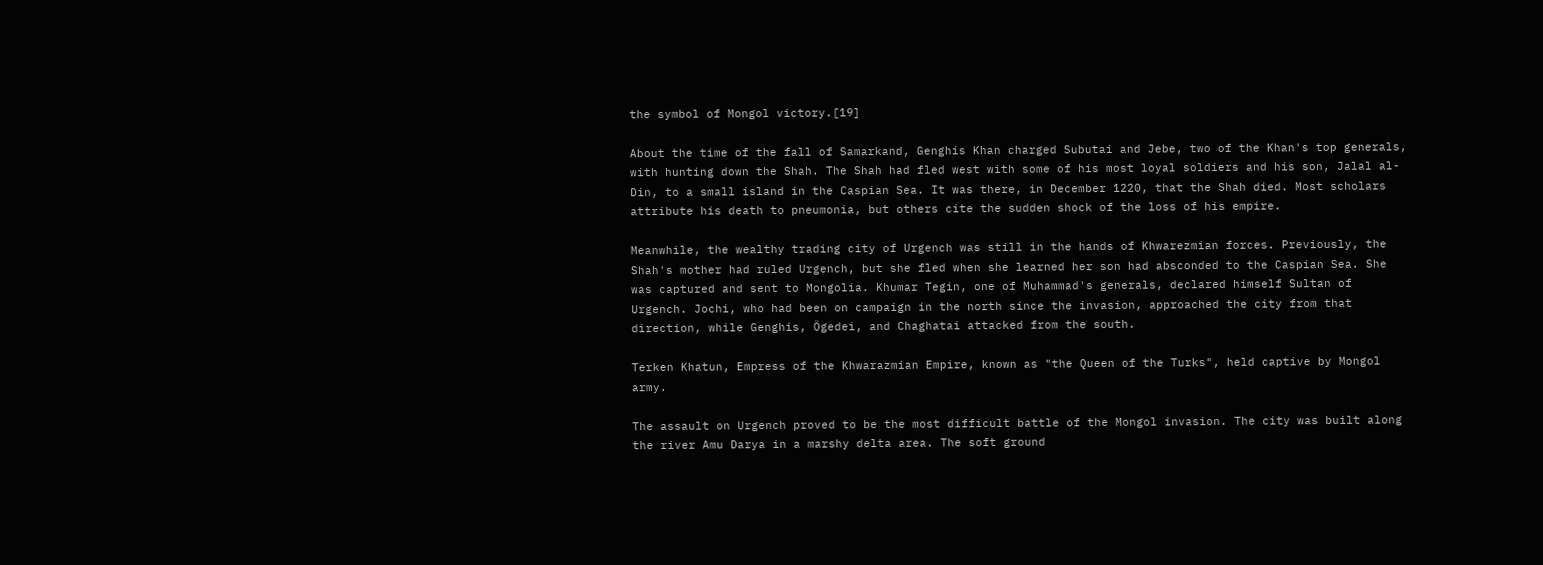the symbol of Mongol victory.[19]

About the time of the fall of Samarkand, Genghis Khan charged Subutai and Jebe, two of the Khan's top generals, with hunting down the Shah. The Shah had fled west with some of his most loyal soldiers and his son, Jalal al-Din, to a small island in the Caspian Sea. It was there, in December 1220, that the Shah died. Most scholars attribute his death to pneumonia, but others cite the sudden shock of the loss of his empire.

Meanwhile, the wealthy trading city of Urgench was still in the hands of Khwarezmian forces. Previously, the Shah's mother had ruled Urgench, but she fled when she learned her son had absconded to the Caspian Sea. She was captured and sent to Mongolia. Khumar Tegin, one of Muhammad's generals, declared himself Sultan of Urgench. Jochi, who had been on campaign in the north since the invasion, approached the city from that direction, while Genghis, Ögedei, and Chaghatai attacked from the south.

Terken Khatun, Empress of the Khwarazmian Empire, known as "the Queen of the Turks", held captive by Mongol army.

The assault on Urgench proved to be the most difficult battle of the Mongol invasion. The city was built along the river Amu Darya in a marshy delta area. The soft ground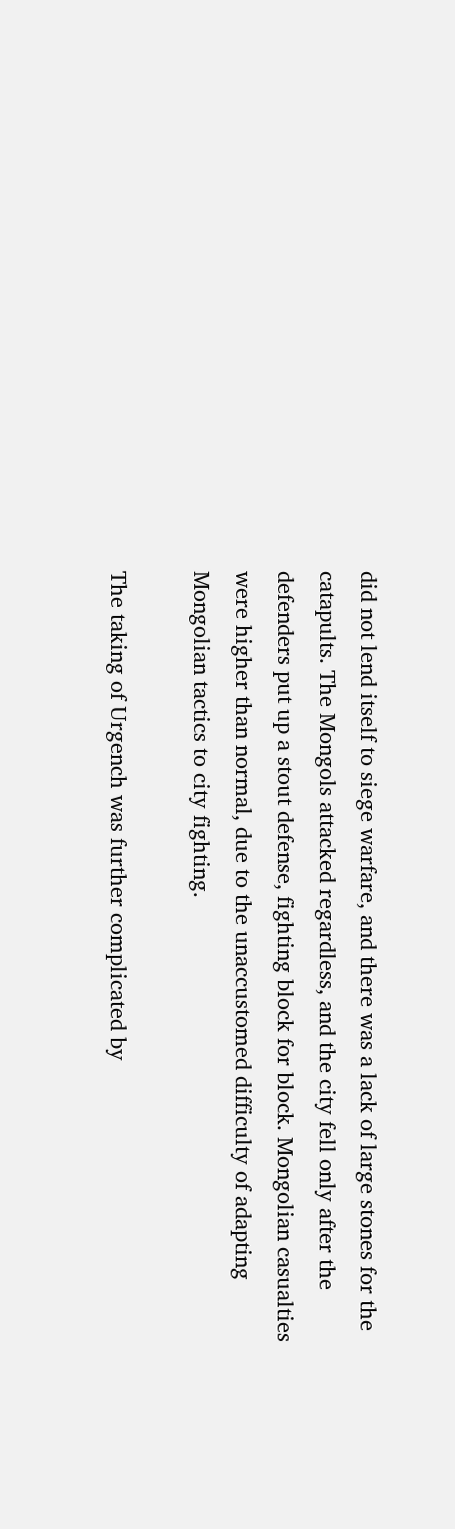did not lend itself to siege warfare, and there was a lack of large stones for the catapults. The Mongols attacked regardless, and the city fell only after the defenders put up a stout defense, fighting block for block. Mongolian casualties were higher than normal, due to the unaccustomed difficulty of adapting Mongolian tactics to city fighting.

The taking of Urgench was further complicated by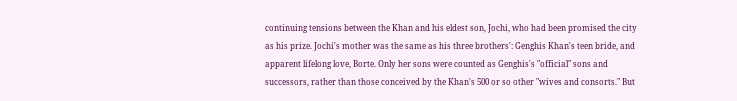continuing tensions between the Khan and his eldest son, Jochi, who had been promised the city as his prize. Jochi's mother was the same as his three brothers': Genghis Khan's teen bride, and apparent lifelong love, Borte. Only her sons were counted as Genghis's "official" sons and successors, rather than those conceived by the Khan's 500 or so other "wives and consorts." But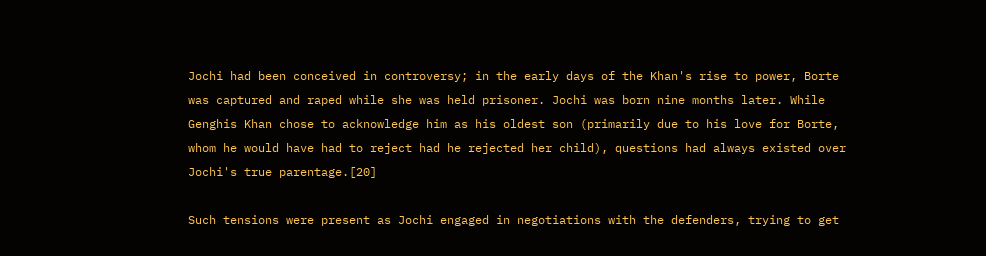Jochi had been conceived in controversy; in the early days of the Khan's rise to power, Borte was captured and raped while she was held prisoner. Jochi was born nine months later. While Genghis Khan chose to acknowledge him as his oldest son (primarily due to his love for Borte, whom he would have had to reject had he rejected her child), questions had always existed over Jochi's true parentage.[20]

Such tensions were present as Jochi engaged in negotiations with the defenders, trying to get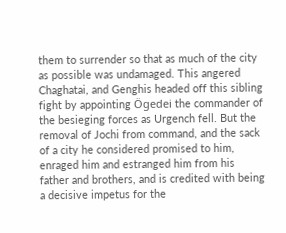them to surrender so that as much of the city as possible was undamaged. This angered Chaghatai, and Genghis headed off this sibling fight by appointing Ögedei the commander of the besieging forces as Urgench fell. But the removal of Jochi from command, and the sack of a city he considered promised to him, enraged him and estranged him from his father and brothers, and is credited with being a decisive impetus for the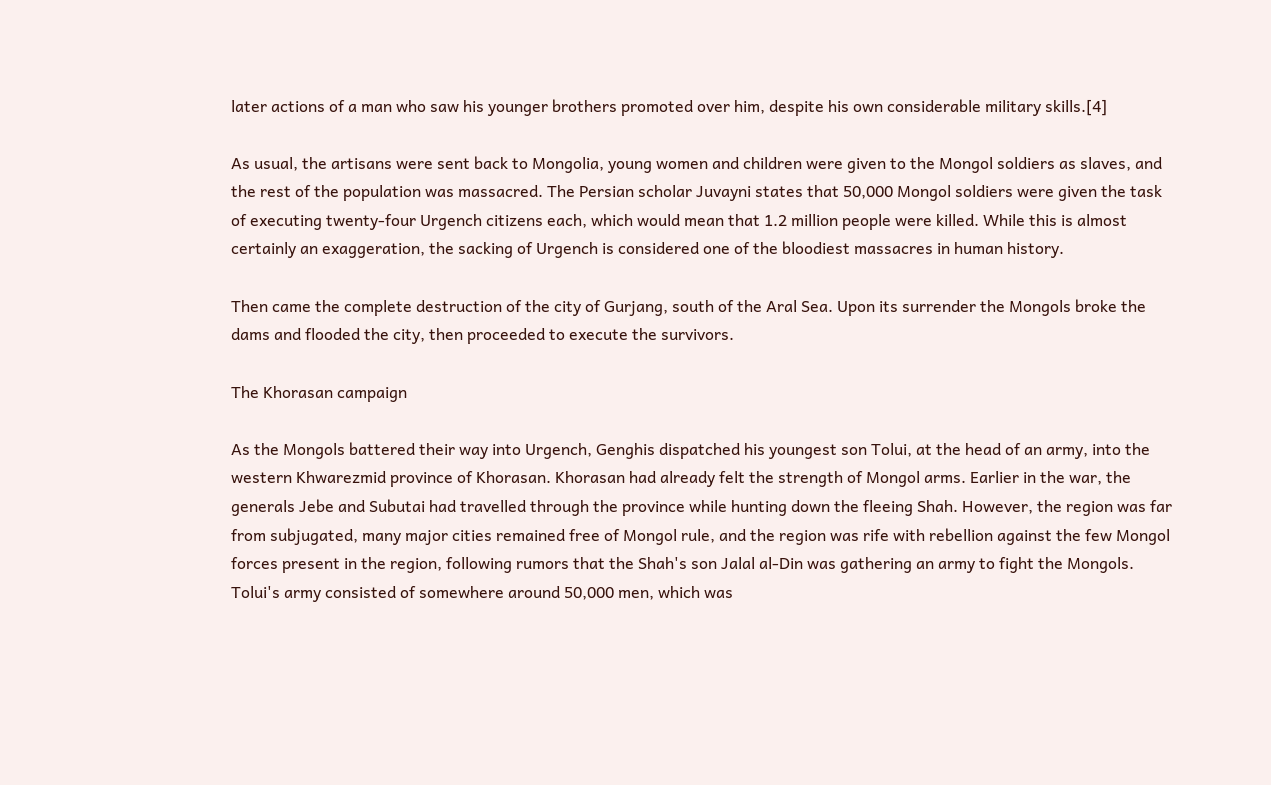later actions of a man who saw his younger brothers promoted over him, despite his own considerable military skills.[4]

As usual, the artisans were sent back to Mongolia, young women and children were given to the Mongol soldiers as slaves, and the rest of the population was massacred. The Persian scholar Juvayni states that 50,000 Mongol soldiers were given the task of executing twenty-four Urgench citizens each, which would mean that 1.2 million people were killed. While this is almost certainly an exaggeration, the sacking of Urgench is considered one of the bloodiest massacres in human history.

Then came the complete destruction of the city of Gurjang, south of the Aral Sea. Upon its surrender the Mongols broke the dams and flooded the city, then proceeded to execute the survivors.

The Khorasan campaign

As the Mongols battered their way into Urgench, Genghis dispatched his youngest son Tolui, at the head of an army, into the western Khwarezmid province of Khorasan. Khorasan had already felt the strength of Mongol arms. Earlier in the war, the generals Jebe and Subutai had travelled through the province while hunting down the fleeing Shah. However, the region was far from subjugated, many major cities remained free of Mongol rule, and the region was rife with rebellion against the few Mongol forces present in the region, following rumors that the Shah's son Jalal al-Din was gathering an army to fight the Mongols. Tolui's army consisted of somewhere around 50,000 men, which was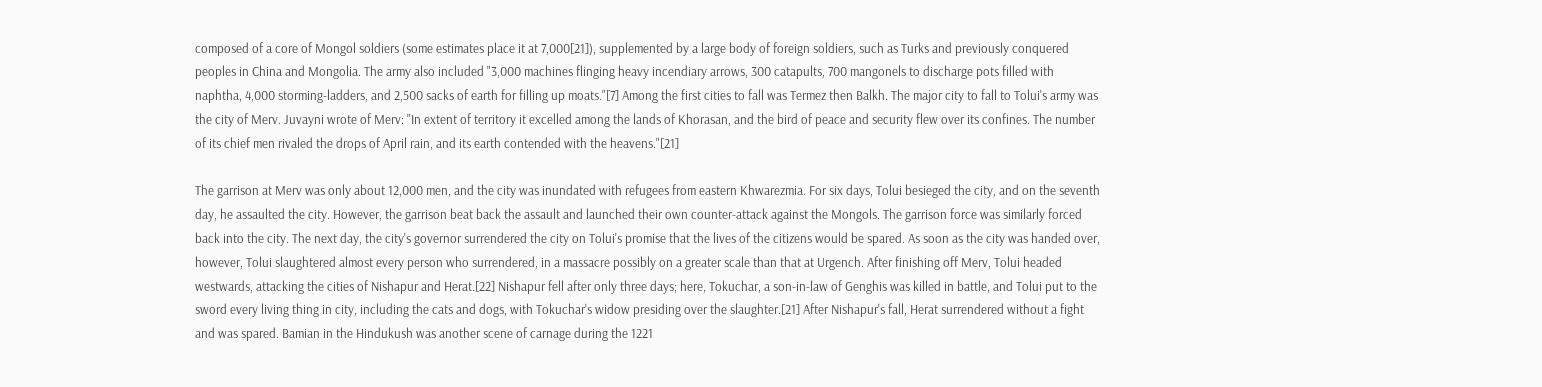composed of a core of Mongol soldiers (some estimates place it at 7,000[21]), supplemented by a large body of foreign soldiers, such as Turks and previously conquered peoples in China and Mongolia. The army also included "3,000 machines flinging heavy incendiary arrows, 300 catapults, 700 mangonels to discharge pots filled with naphtha, 4,000 storming-ladders, and 2,500 sacks of earth for filling up moats."[7] Among the first cities to fall was Termez then Balkh. The major city to fall to Tolui's army was the city of Merv. Juvayni wrote of Merv: "In extent of territory it excelled among the lands of Khorasan, and the bird of peace and security flew over its confines. The number of its chief men rivaled the drops of April rain, and its earth contended with the heavens."[21]

The garrison at Merv was only about 12,000 men, and the city was inundated with refugees from eastern Khwarezmia. For six days, Tolui besieged the city, and on the seventh day, he assaulted the city. However, the garrison beat back the assault and launched their own counter-attack against the Mongols. The garrison force was similarly forced back into the city. The next day, the city's governor surrendered the city on Tolui's promise that the lives of the citizens would be spared. As soon as the city was handed over, however, Tolui slaughtered almost every person who surrendered, in a massacre possibly on a greater scale than that at Urgench. After finishing off Merv, Tolui headed westwards, attacking the cities of Nishapur and Herat.[22] Nishapur fell after only three days; here, Tokuchar, a son-in-law of Genghis was killed in battle, and Tolui put to the sword every living thing in city, including the cats and dogs, with Tokuchar's widow presiding over the slaughter.[21] After Nishapur's fall, Herat surrendered without a fight and was spared. Bamian in the Hindukush was another scene of carnage during the 1221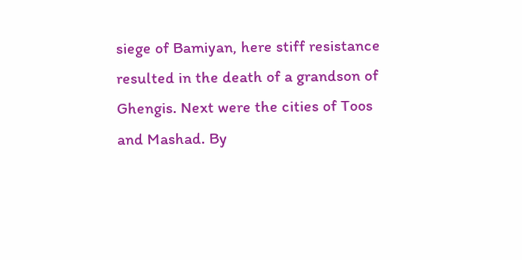siege of Bamiyan, here stiff resistance resulted in the death of a grandson of Ghengis. Next were the cities of Toos and Mashad. By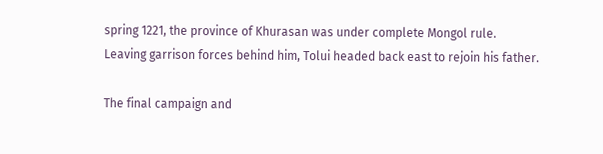spring 1221, the province of Khurasan was under complete Mongol rule. Leaving garrison forces behind him, Tolui headed back east to rejoin his father.

The final campaign and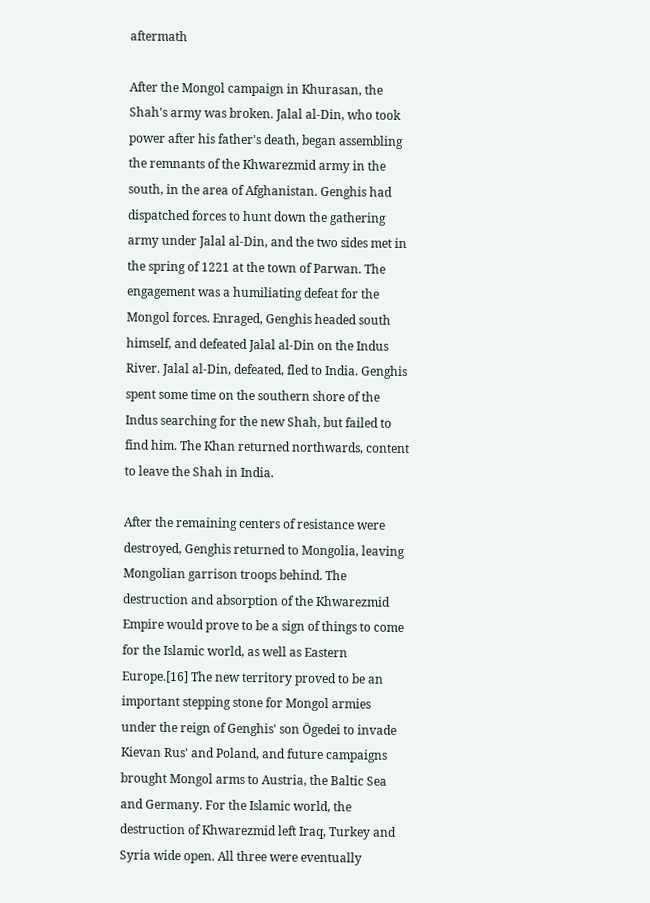aftermath

After the Mongol campaign in Khurasan, the Shah's army was broken. Jalal al-Din, who took power after his father's death, began assembling the remnants of the Khwarezmid army in the south, in the area of Afghanistan. Genghis had dispatched forces to hunt down the gathering army under Jalal al-Din, and the two sides met in the spring of 1221 at the town of Parwan. The engagement was a humiliating defeat for the Mongol forces. Enraged, Genghis headed south himself, and defeated Jalal al-Din on the Indus River. Jalal al-Din, defeated, fled to India. Genghis spent some time on the southern shore of the Indus searching for the new Shah, but failed to find him. The Khan returned northwards, content to leave the Shah in India.

After the remaining centers of resistance were destroyed, Genghis returned to Mongolia, leaving Mongolian garrison troops behind. The destruction and absorption of the Khwarezmid Empire would prove to be a sign of things to come for the Islamic world, as well as Eastern Europe.[16] The new territory proved to be an important stepping stone for Mongol armies under the reign of Genghis' son Ögedei to invade Kievan Rus' and Poland, and future campaigns brought Mongol arms to Austria, the Baltic Sea and Germany. For the Islamic world, the destruction of Khwarezmid left Iraq, Turkey and Syria wide open. All three were eventually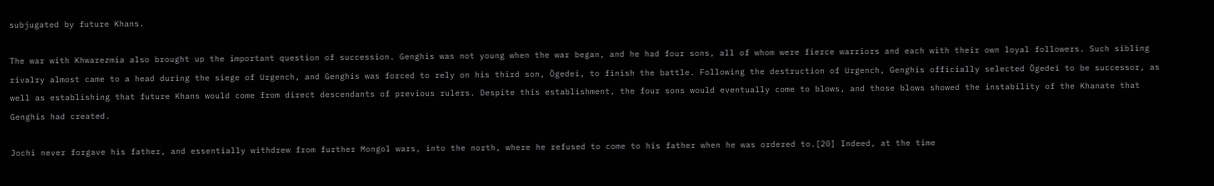subjugated by future Khans.

The war with Khwarezmia also brought up the important question of succession. Genghis was not young when the war began, and he had four sons, all of whom were fierce warriors and each with their own loyal followers. Such sibling rivalry almost came to a head during the siege of Urgench, and Genghis was forced to rely on his third son, Ögedei, to finish the battle. Following the destruction of Urgench, Genghis officially selected Ögedei to be successor, as well as establishing that future Khans would come from direct descendants of previous rulers. Despite this establishment, the four sons would eventually come to blows, and those blows showed the instability of the Khanate that Genghis had created.

Jochi never forgave his father, and essentially withdrew from further Mongol wars, into the north, where he refused to come to his father when he was ordered to.[20] Indeed, at the time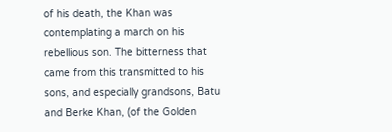of his death, the Khan was contemplating a march on his rebellious son. The bitterness that came from this transmitted to his sons, and especially grandsons, Batu and Berke Khan, (of the Golden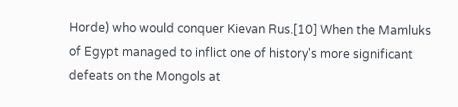Horde) who would conquer Kievan Rus.[10] When the Mamluks of Egypt managed to inflict one of history's more significant defeats on the Mongols at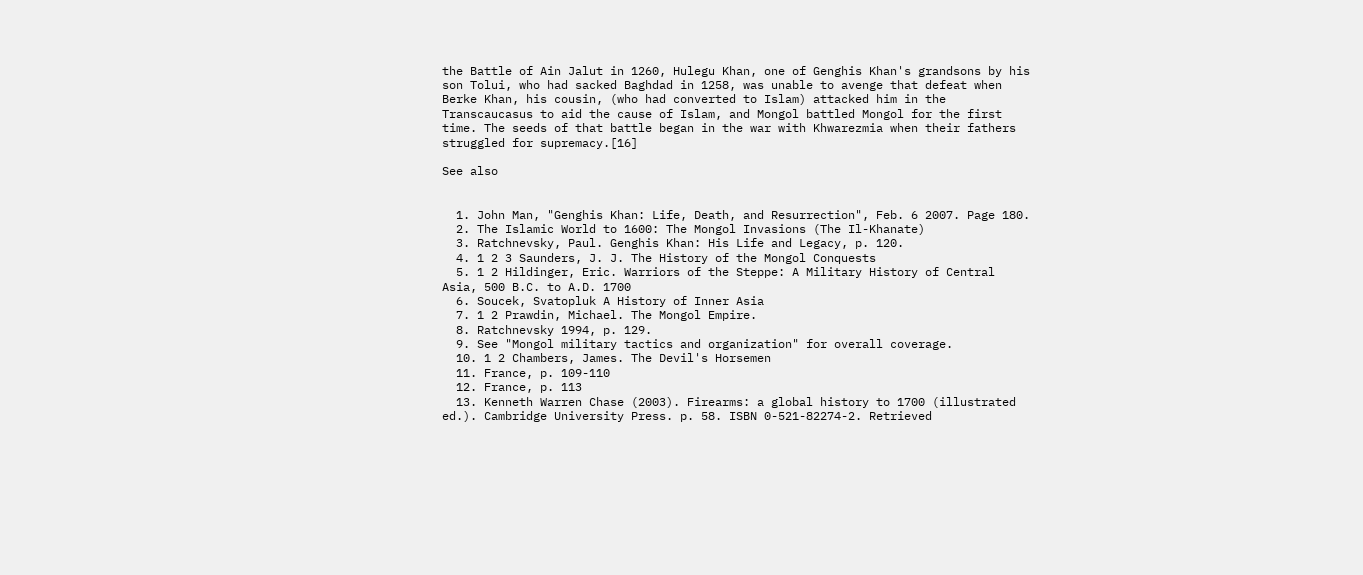the Battle of Ain Jalut in 1260, Hulegu Khan, one of Genghis Khan's grandsons by his son Tolui, who had sacked Baghdad in 1258, was unable to avenge that defeat when Berke Khan, his cousin, (who had converted to Islam) attacked him in the Transcaucasus to aid the cause of Islam, and Mongol battled Mongol for the first time. The seeds of that battle began in the war with Khwarezmia when their fathers struggled for supremacy.[16]

See also


  1. John Man, "Genghis Khan: Life, Death, and Resurrection", Feb. 6 2007. Page 180.
  2. The Islamic World to 1600: The Mongol Invasions (The Il-Khanate)
  3. Ratchnevsky, Paul. Genghis Khan: His Life and Legacy, p. 120.
  4. 1 2 3 Saunders, J. J. The History of the Mongol Conquests
  5. 1 2 Hildinger, Eric. Warriors of the Steppe: A Military History of Central Asia, 500 B.C. to A.D. 1700
  6. Soucek, Svatopluk A History of Inner Asia
  7. 1 2 Prawdin, Michael. The Mongol Empire.
  8. Ratchnevsky 1994, p. 129.
  9. See "Mongol military tactics and organization" for overall coverage.
  10. 1 2 Chambers, James. The Devil's Horsemen
  11. France, p. 109-110
  12. France, p. 113
  13. Kenneth Warren Chase (2003). Firearms: a global history to 1700 (illustrated ed.). Cambridge University Press. p. 58. ISBN 0-521-82274-2. Retrieved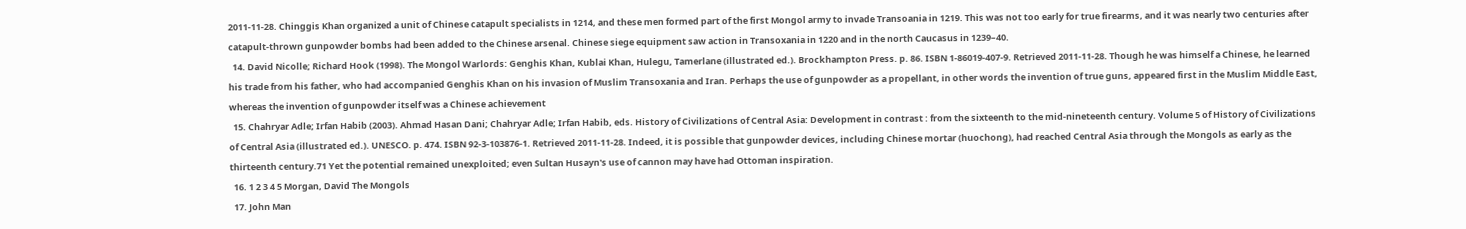2011-11-28. Chinggis Khan organized a unit of Chinese catapult specialists in 1214, and these men formed part of the first Mongol army to invade Transoania in 1219. This was not too early for true firearms, and it was nearly two centuries after catapult-thrown gunpowder bombs had been added to the Chinese arsenal. Chinese siege equipment saw action in Transoxania in 1220 and in the north Caucasus in 1239–40.
  14. David Nicolle; Richard Hook (1998). The Mongol Warlords: Genghis Khan, Kublai Khan, Hulegu, Tamerlane (illustrated ed.). Brockhampton Press. p. 86. ISBN 1-86019-407-9. Retrieved 2011-11-28. Though he was himself a Chinese, he learned his trade from his father, who had accompanied Genghis Khan on his invasion of Muslim Transoxania and Iran. Perhaps the use of gunpowder as a propellant, in other words the invention of true guns, appeared first in the Muslim Middle East, whereas the invention of gunpowder itself was a Chinese achievement
  15. Chahryar Adle; Irfan Habib (2003). Ahmad Hasan Dani; Chahryar Adle; Irfan Habib, eds. History of Civilizations of Central Asia: Development in contrast : from the sixteenth to the mid-nineteenth century. Volume 5 of History of Civilizations of Central Asia (illustrated ed.). UNESCO. p. 474. ISBN 92-3-103876-1. Retrieved 2011-11-28. Indeed, it is possible that gunpowder devices, including Chinese mortar (huochong), had reached Central Asia through the Mongols as early as the thirteenth century.71 Yet the potential remained unexploited; even Sultan Husayn's use of cannon may have had Ottoman inspiration.
  16. 1 2 3 4 5 Morgan, David The Mongols
  17. John Man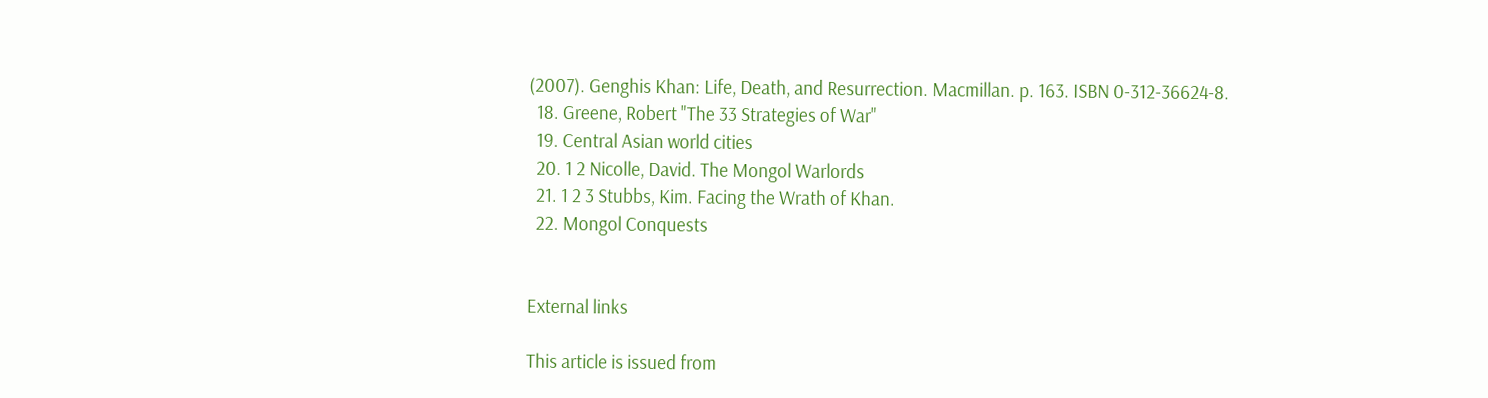(2007). Genghis Khan: Life, Death, and Resurrection. Macmillan. p. 163. ISBN 0-312-36624-8.
  18. Greene, Robert "The 33 Strategies of War"
  19. Central Asian world cities
  20. 1 2 Nicolle, David. The Mongol Warlords
  21. 1 2 3 Stubbs, Kim. Facing the Wrath of Khan.
  22. Mongol Conquests


External links

This article is issued from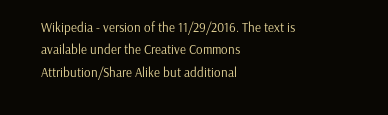Wikipedia - version of the 11/29/2016. The text is available under the Creative Commons Attribution/Share Alike but additional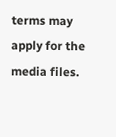terms may apply for the media files.